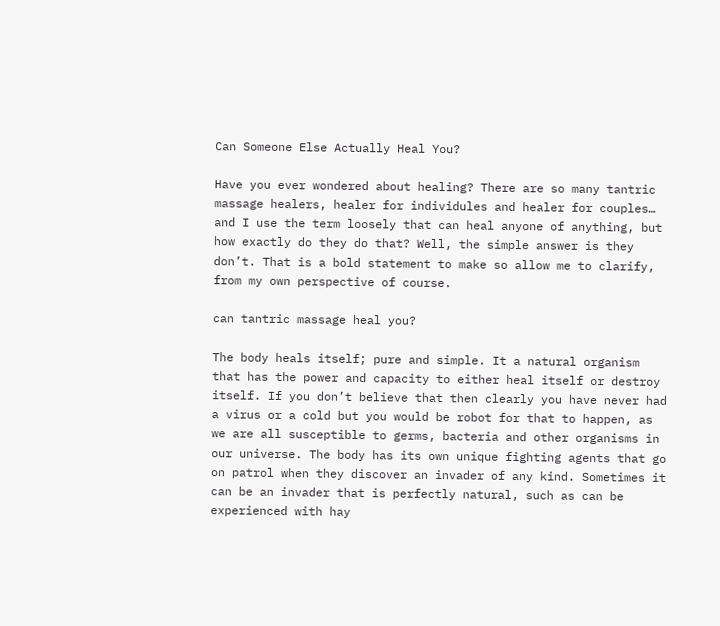Can Someone Else Actually Heal You?

Have you ever wondered about healing? There are so many tantric massage healers, healer for individules and healer for couples… and I use the term loosely that can heal anyone of anything, but how exactly do they do that? Well, the simple answer is they don’t. That is a bold statement to make so allow me to clarify, from my own perspective of course.

can tantric massage heal you?

The body heals itself; pure and simple. It a natural organism that has the power and capacity to either heal itself or destroy itself. If you don’t believe that then clearly you have never had a virus or a cold but you would be robot for that to happen, as we are all susceptible to germs, bacteria and other organisms in our universe. The body has its own unique fighting agents that go on patrol when they discover an invader of any kind. Sometimes it can be an invader that is perfectly natural, such as can be experienced with hay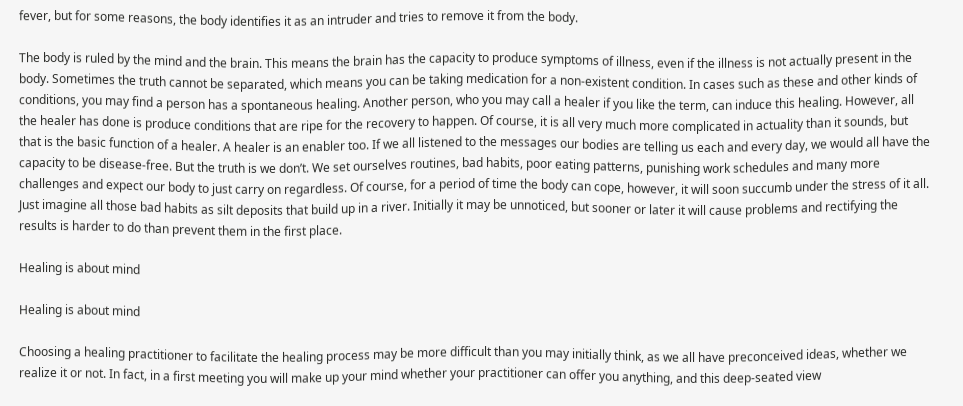fever, but for some reasons, the body identifies it as an intruder and tries to remove it from the body.

The body is ruled by the mind and the brain. This means the brain has the capacity to produce symptoms of illness, even if the illness is not actually present in the body. Sometimes the truth cannot be separated, which means you can be taking medication for a non-existent condition. In cases such as these and other kinds of conditions, you may find a person has a spontaneous healing. Another person, who you may call a healer if you like the term, can induce this healing. However, all the healer has done is produce conditions that are ripe for the recovery to happen. Of course, it is all very much more complicated in actuality than it sounds, but that is the basic function of a healer. A healer is an enabler too. If we all listened to the messages our bodies are telling us each and every day, we would all have the capacity to be disease-free. But the truth is we don’t. We set ourselves routines, bad habits, poor eating patterns, punishing work schedules and many more challenges and expect our body to just carry on regardless. Of course, for a period of time the body can cope, however, it will soon succumb under the stress of it all. Just imagine all those bad habits as silt deposits that build up in a river. Initially it may be unnoticed, but sooner or later it will cause problems and rectifying the results is harder to do than prevent them in the first place.

Healing is about mind

Healing is about mind

Choosing a healing practitioner to facilitate the healing process may be more difficult than you may initially think, as we all have preconceived ideas, whether we realize it or not. In fact, in a first meeting you will make up your mind whether your practitioner can offer you anything, and this deep-seated view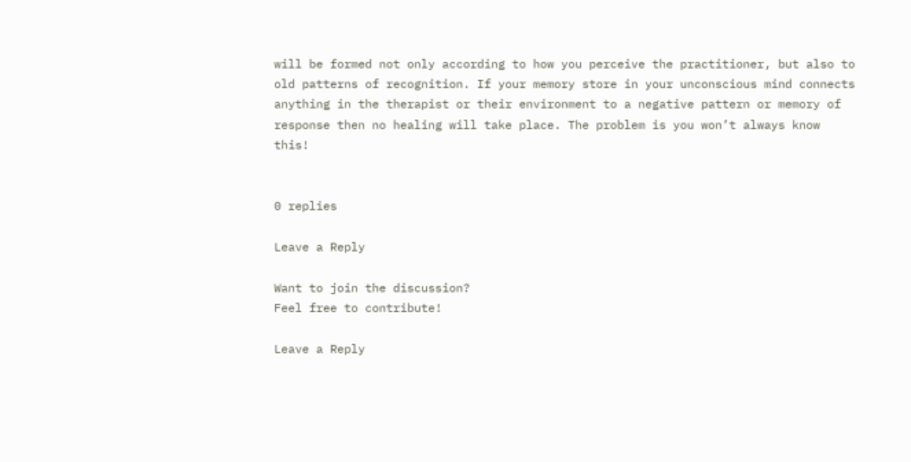will be formed not only according to how you perceive the practitioner, but also to old patterns of recognition. If your memory store in your unconscious mind connects anything in the therapist or their environment to a negative pattern or memory of response then no healing will take place. The problem is you won’t always know this!


0 replies

Leave a Reply

Want to join the discussion?
Feel free to contribute!

Leave a Reply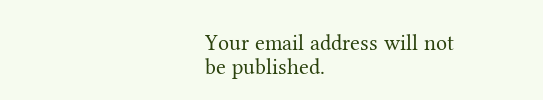Your email address will not be published.